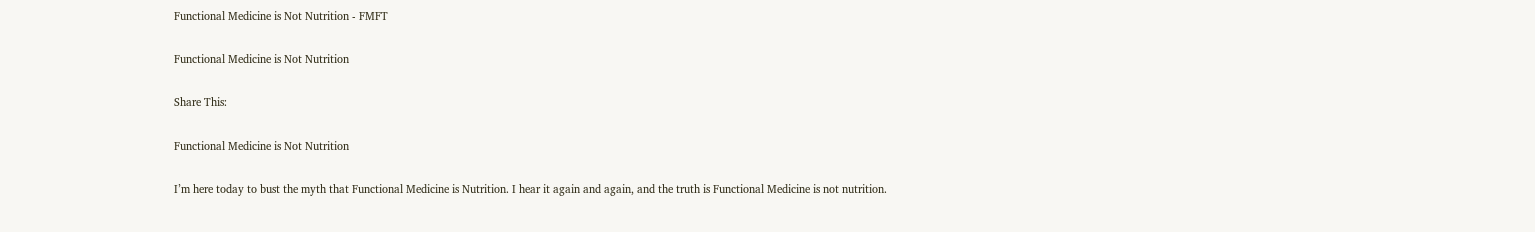Functional Medicine is Not Nutrition - FMFT

Functional Medicine is Not Nutrition

Share This:

Functional Medicine is Not Nutrition

I’m here today to bust the myth that Functional Medicine is Nutrition. I hear it again and again, and the truth is Functional Medicine is not nutrition.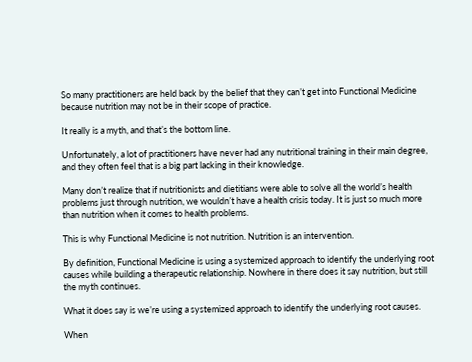So many practitioners are held back by the belief that they can’t get into Functional Medicine because nutrition may not be in their scope of practice.

It really is a myth, and that’s the bottom line.

Unfortunately, a lot of practitioners have never had any nutritional training in their main degree, and they often feel that is a big part lacking in their knowledge.

Many don’t realize that if nutritionists and dietitians were able to solve all the world’s health problems just through nutrition, we wouldn’t have a health crisis today. It is just so much more than nutrition when it comes to health problems.

This is why Functional Medicine is not nutrition. Nutrition is an intervention.

By definition, Functional Medicine is using a systemized approach to identify the underlying root causes while building a therapeutic relationship. Nowhere in there does it say nutrition, but still the myth continues.

What it does say is we’re using a systemized approach to identify the underlying root causes.

When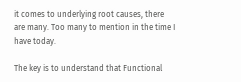it comes to underlying root causes, there are many. Too many to mention in the time I have today.

The key is to understand that Functional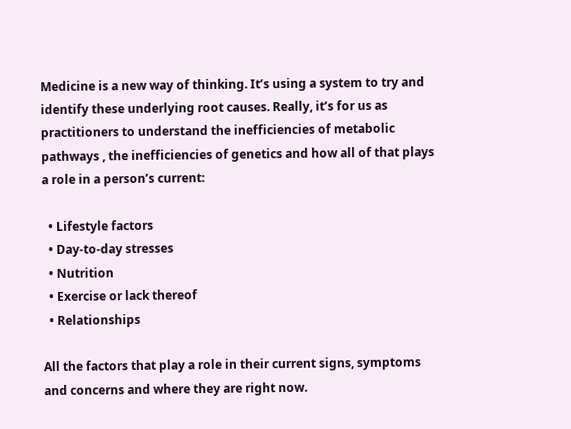Medicine is a new way of thinking. It’s using a system to try and identify these underlying root causes. Really, it’s for us as practitioners to understand the inefficiencies of metabolic pathways , the inefficiencies of genetics and how all of that plays a role in a person’s current:

  • Lifestyle factors
  • Day-to-day stresses
  • Nutrition
  • Exercise or lack thereof
  • Relationships

All the factors that play a role in their current signs, symptoms and concerns and where they are right now.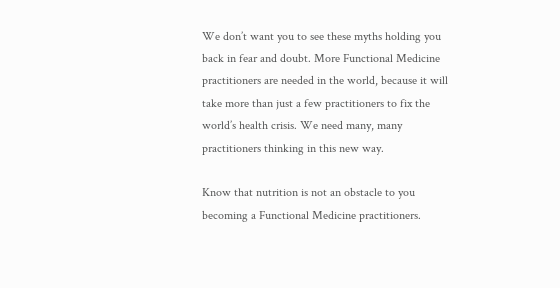We don’t want you to see these myths holding you back in fear and doubt. More Functional Medicine practitioners are needed in the world, because it will take more than just a few practitioners to fix the world’s health crisis. We need many, many practitioners thinking in this new way.

Know that nutrition is not an obstacle to you becoming a Functional Medicine practitioners.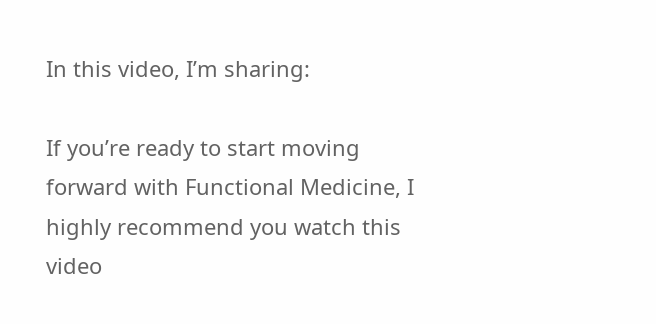In this video, I’m sharing:

If you’re ready to start moving forward with Functional Medicine, I highly recommend you watch this video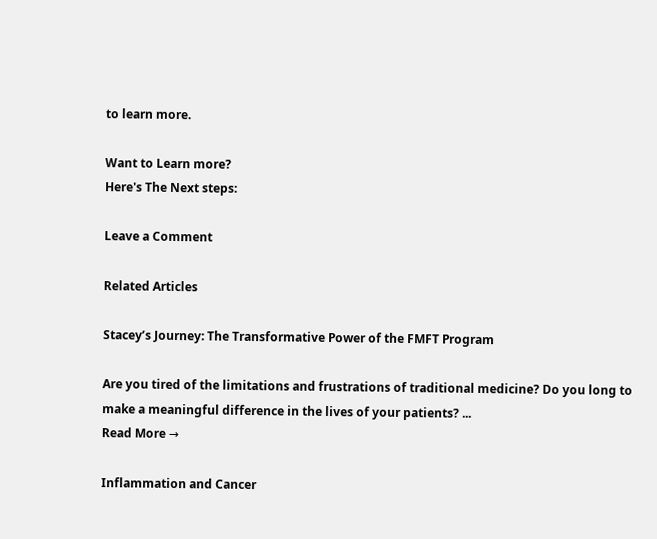to learn more.

Want to Learn more?
Here's The Next steps:

Leave a Comment

Related Articles

Stacey’s Journey: The Transformative Power of the FMFT Program

Are you tired of the limitations and frustrations of traditional medicine? Do you long to make a meaningful difference in the lives of your patients? ...
Read More →

Inflammation and Cancer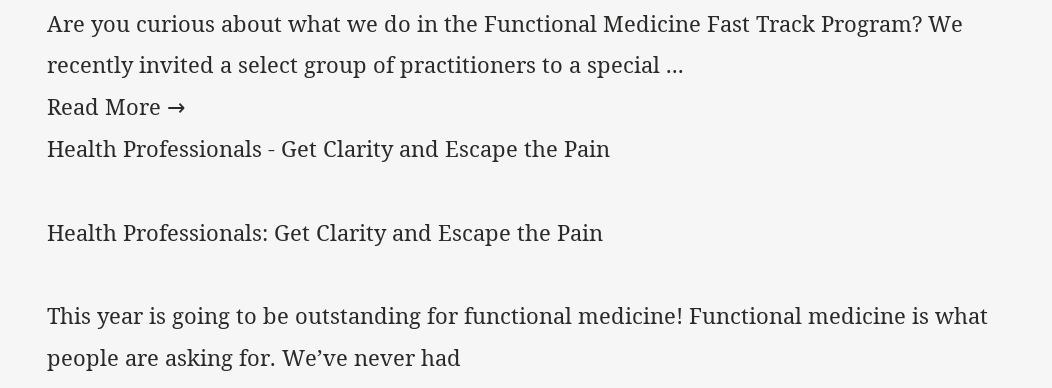Are you curious about what we do in the Functional Medicine Fast Track Program? We recently invited a select group of practitioners to a special ...
Read More →
Health Professionals - Get Clarity and Escape the Pain

Health Professionals: Get Clarity and Escape the Pain

This year is going to be outstanding for functional medicine! Functional medicine is what people are asking for. We’ve never had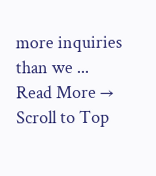more inquiries than we ...
Read More →
Scroll to Top